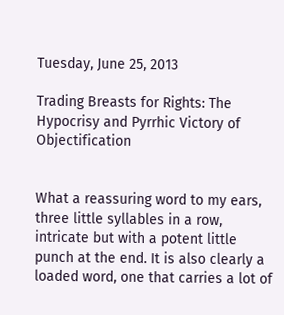Tuesday, June 25, 2013

Trading Breasts for Rights: The Hypocrisy and Pyrrhic Victory of Objectification


What a reassuring word to my ears, three little syllables in a row, intricate but with a potent little punch at the end. It is also clearly a loaded word, one that carries a lot of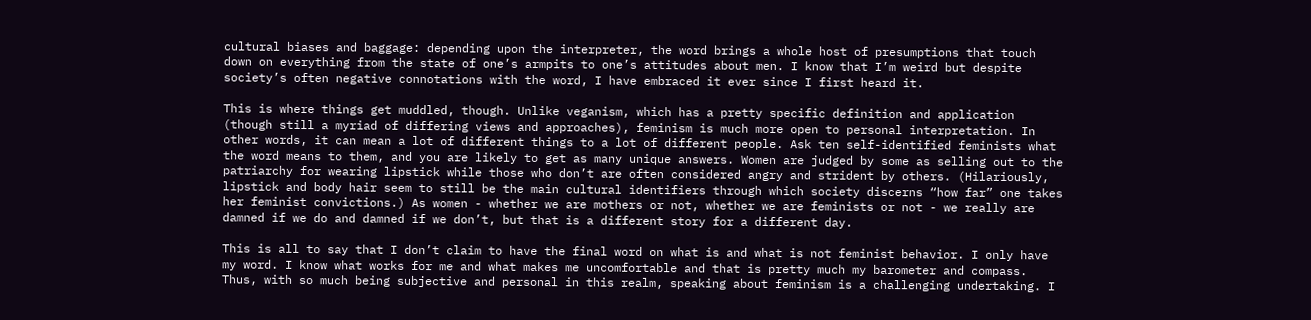cultural biases and baggage: depending upon the interpreter, the word brings a whole host of presumptions that touch down on everything from the state of one’s armpits to one’s attitudes about men. I know that I’m weird but despite society’s often negative connotations with the word, I have embraced it ever since I first heard it.

This is where things get muddled, though. Unlike veganism, which has a pretty specific definition and application (though still a myriad of differing views and approaches), feminism is much more open to personal interpretation. In other words, it can mean a lot of different things to a lot of different people. Ask ten self-identified feminists what the word means to them, and you are likely to get as many unique answers. Women are judged by some as selling out to the patriarchy for wearing lipstick while those who don’t are often considered angry and strident by others. (Hilariously, lipstick and body hair seem to still be the main cultural identifiers through which society discerns “how far” one takes her feminist convictions.) As women - whether we are mothers or not, whether we are feminists or not - we really are damned if we do and damned if we don’t, but that is a different story for a different day.

This is all to say that I don’t claim to have the final word on what is and what is not feminist behavior. I only have my word. I know what works for me and what makes me uncomfortable and that is pretty much my barometer and compass. Thus, with so much being subjective and personal in this realm, speaking about feminism is a challenging undertaking. I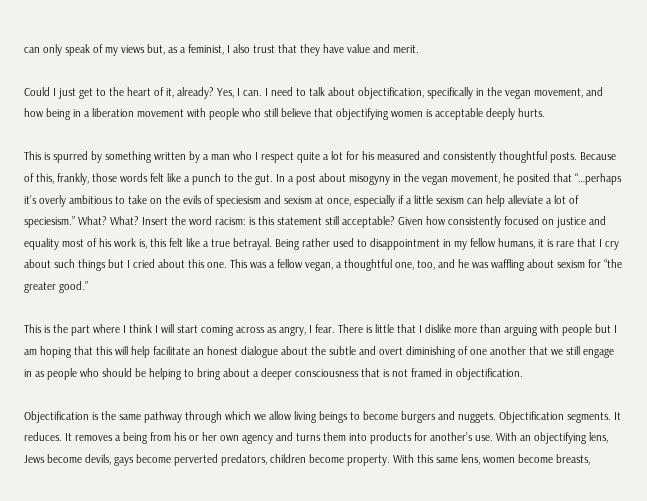can only speak of my views but, as a feminist, I also trust that they have value and merit.

Could I just get to the heart of it, already? Yes, I can. I need to talk about objectification, specifically in the vegan movement, and how being in a liberation movement with people who still believe that objectifying women is acceptable deeply hurts.

This is spurred by something written by a man who I respect quite a lot for his measured and consistently thoughtful posts. Because of this, frankly, those words felt like a punch to the gut. In a post about misogyny in the vegan movement, he posited that “…perhaps it’s overly ambitious to take on the evils of speciesism and sexism at once, especially if a little sexism can help alleviate a lot of speciesism.” What? What? Insert the word racism: is this statement still acceptable? Given how consistently focused on justice and equality most of his work is, this felt like a true betrayal. Being rather used to disappointment in my fellow humans, it is rare that I cry about such things but I cried about this one. This was a fellow vegan, a thoughtful one, too, and he was waffling about sexism for “the greater good.”

This is the part where I think I will start coming across as angry, I fear. There is little that I dislike more than arguing with people but I am hoping that this will help facilitate an honest dialogue about the subtle and overt diminishing of one another that we still engage in as people who should be helping to bring about a deeper consciousness that is not framed in objectification.

Objectification is the same pathway through which we allow living beings to become burgers and nuggets. Objectification segments. It reduces. It removes a being from his or her own agency and turns them into products for another’s use. With an objectifying lens, Jews become devils, gays become perverted predators, children become property. With this same lens, women become breasts,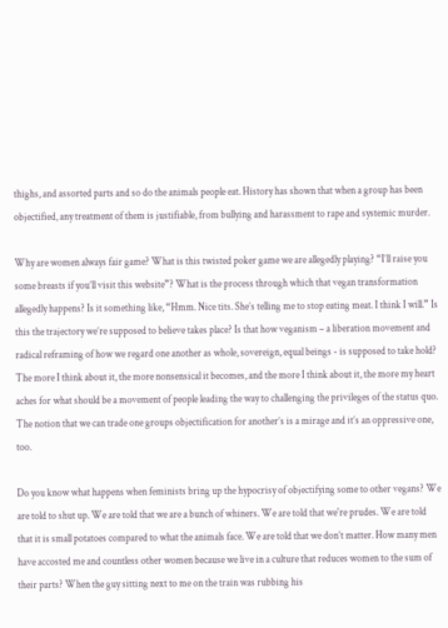thighs, and assorted parts and so do the animals people eat. History has shown that when a group has been objectified, any treatment of them is justifiable, from bullying and harassment to rape and systemic murder.

Why are women always fair game? What is this twisted poker game we are allegedly playing? “I’ll raise you some breasts if you’ll visit this website”? What is the process through which that vegan transformation allegedly happens? Is it something like, “Hmm. Nice tits. She’s telling me to stop eating meat. I think I will.” Is this the trajectory we’re supposed to believe takes place? Is that how veganism – a liberation movement and radical reframing of how we regard one another as whole, sovereign, equal beings - is supposed to take hold? The more I think about it, the more nonsensical it becomes, and the more I think about it, the more my heart aches for what should be a movement of people leading the way to challenging the privileges of the status quo. The notion that we can trade one groups objectification for another’s is a mirage and it’s an oppressive one, too.

Do you know what happens when feminists bring up the hypocrisy of objectifying some to other vegans? We are told to shut up. We are told that we are a bunch of whiners. We are told that we're prudes. We are told that it is small potatoes compared to what the animals face. We are told that we don’t matter. How many men have accosted me and countless other women because we live in a culture that reduces women to the sum of their parts? When the guy sitting next to me on the train was rubbing his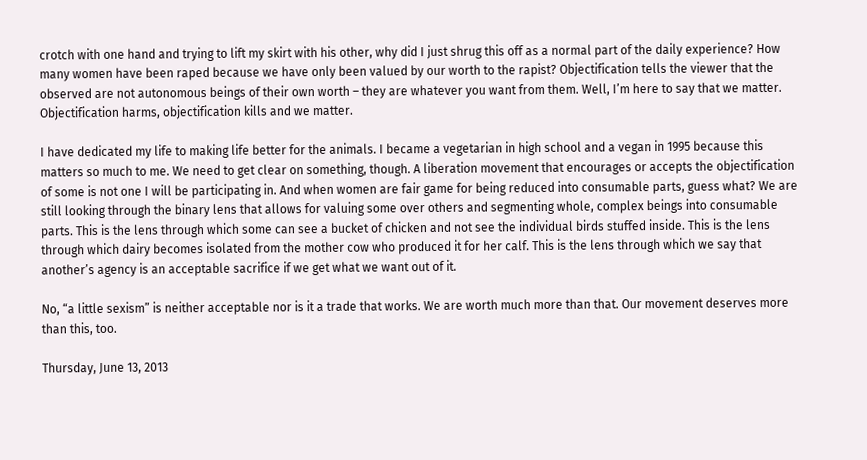crotch with one hand and trying to lift my skirt with his other, why did I just shrug this off as a normal part of the daily experience? How many women have been raped because we have only been valued by our worth to the rapist? Objectification tells the viewer that the observed are not autonomous beings of their own worth – they are whatever you want from them. Well, I’m here to say that we matter. Objectification harms, objectification kills and we matter.

I have dedicated my life to making life better for the animals. I became a vegetarian in high school and a vegan in 1995 because this matters so much to me. We need to get clear on something, though. A liberation movement that encourages or accepts the objectification of some is not one I will be participating in. And when women are fair game for being reduced into consumable parts, guess what? We are still looking through the binary lens that allows for valuing some over others and segmenting whole, complex beings into consumable parts. This is the lens through which some can see a bucket of chicken and not see the individual birds stuffed inside. This is the lens through which dairy becomes isolated from the mother cow who produced it for her calf. This is the lens through which we say that another’s agency is an acceptable sacrifice if we get what we want out of it.

No, “a little sexism” is neither acceptable nor is it a trade that works. We are worth much more than that. Our movement deserves more than this, too.

Thursday, June 13, 2013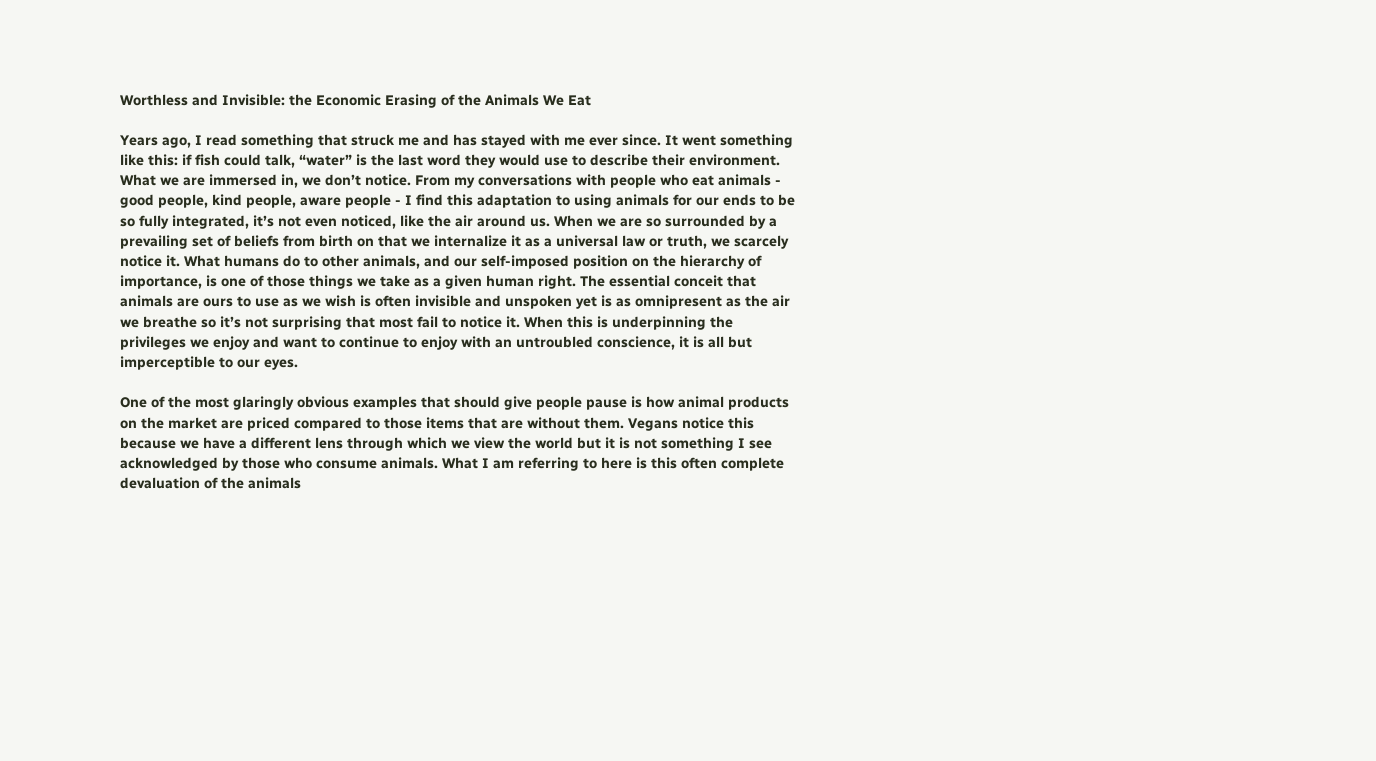Worthless and Invisible: the Economic Erasing of the Animals We Eat

Years ago, I read something that struck me and has stayed with me ever since. It went something like this: if fish could talk, “water” is the last word they would use to describe their environment. What we are immersed in, we don’t notice. From my conversations with people who eat animals - good people, kind people, aware people - I find this adaptation to using animals for our ends to be so fully integrated, it’s not even noticed, like the air around us. When we are so surrounded by a prevailing set of beliefs from birth on that we internalize it as a universal law or truth, we scarcely notice it. What humans do to other animals, and our self-imposed position on the hierarchy of importance, is one of those things we take as a given human right. The essential conceit that animals are ours to use as we wish is often invisible and unspoken yet is as omnipresent as the air we breathe so it’s not surprising that most fail to notice it. When this is underpinning the privileges we enjoy and want to continue to enjoy with an untroubled conscience, it is all but imperceptible to our eyes.

One of the most glaringly obvious examples that should give people pause is how animal products on the market are priced compared to those items that are without them. Vegans notice this because we have a different lens through which we view the world but it is not something I see acknowledged by those who consume animals. What I am referring to here is this often complete devaluation of the animals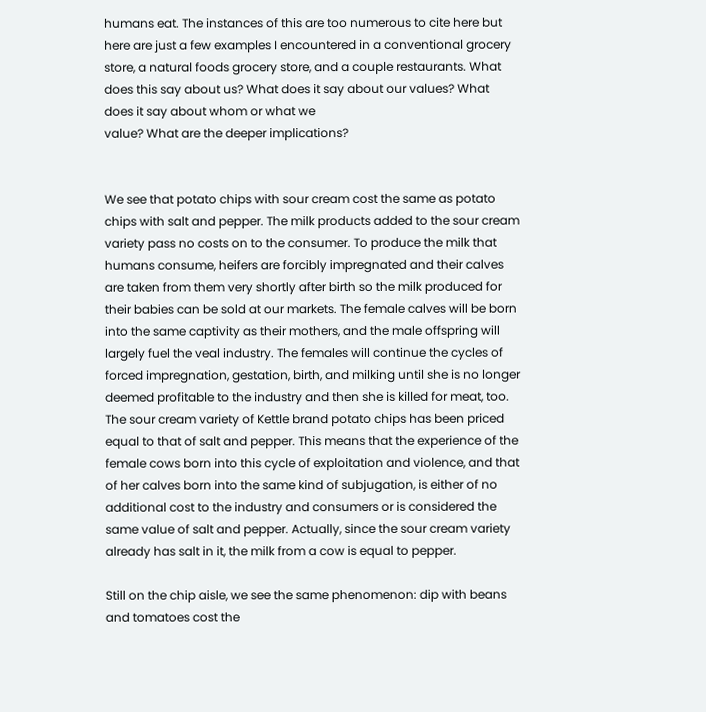humans eat. The instances of this are too numerous to cite here but here are just a few examples I encountered in a conventional grocery store, a natural foods grocery store, and a couple restaurants. What does this say about us? What does it say about our values? What does it say about whom or what we
value? What are the deeper implications?


We see that potato chips with sour cream cost the same as potato chips with salt and pepper. The milk products added to the sour cream variety pass no costs on to the consumer. To produce the milk that humans consume, heifers are forcibly impregnated and their calves are taken from them very shortly after birth so the milk produced for their babies can be sold at our markets. The female calves will be born into the same captivity as their mothers, and the male offspring will largely fuel the veal industry. The females will continue the cycles of forced impregnation, gestation, birth, and milking until she is no longer deemed profitable to the industry and then she is killed for meat, too. The sour cream variety of Kettle brand potato chips has been priced equal to that of salt and pepper. This means that the experience of the female cows born into this cycle of exploitation and violence, and that of her calves born into the same kind of subjugation, is either of no additional cost to the industry and consumers or is considered the same value of salt and pepper. Actually, since the sour cream variety already has salt in it, the milk from a cow is equal to pepper.

Still on the chip aisle, we see the same phenomenon: dip with beans and tomatoes cost the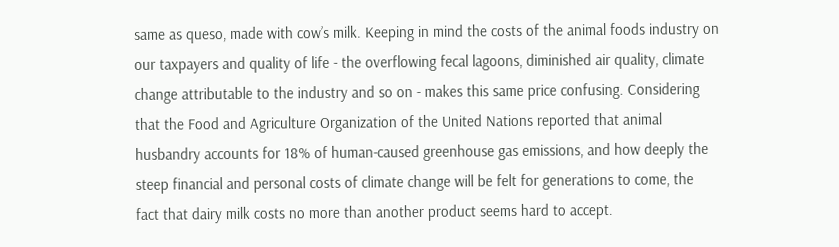same as queso, made with cow’s milk. Keeping in mind the costs of the animal foods industry on our taxpayers and quality of life - the overflowing fecal lagoons, diminished air quality, climate change attributable to the industry and so on - makes this same price confusing. Considering that the Food and Agriculture Organization of the United Nations reported that animal husbandry accounts for 18% of human-caused greenhouse gas emissions, and how deeply the steep financial and personal costs of climate change will be felt for generations to come, the
fact that dairy milk costs no more than another product seems hard to accept.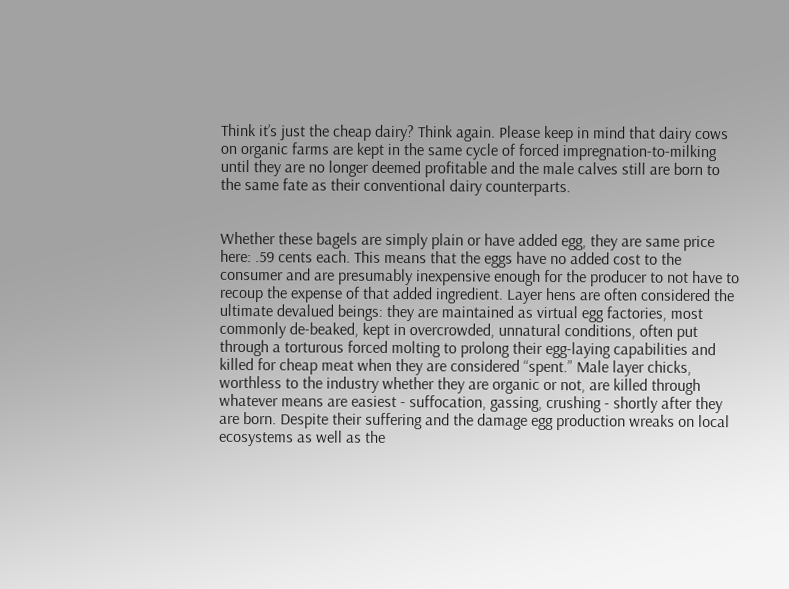Think it’s just the cheap dairy? Think again. Please keep in mind that dairy cows on organic farms are kept in the same cycle of forced impregnation-to-milking until they are no longer deemed profitable and the male calves still are born to the same fate as their conventional dairy counterparts.


Whether these bagels are simply plain or have added egg, they are same price here: .59 cents each. This means that the eggs have no added cost to the consumer and are presumably inexpensive enough for the producer to not have to recoup the expense of that added ingredient. Layer hens are often considered the ultimate devalued beings: they are maintained as virtual egg factories, most commonly de-beaked, kept in overcrowded, unnatural conditions, often put through a torturous forced molting to prolong their egg-laying capabilities and killed for cheap meat when they are considered “spent.” Male layer chicks, worthless to the industry whether they are organic or not, are killed through whatever means are easiest - suffocation, gassing, crushing - shortly after they are born. Despite their suffering and the damage egg production wreaks on local ecosystems as well as the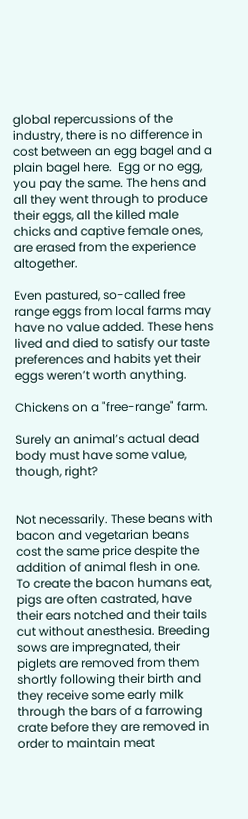global repercussions of the industry, there is no difference in cost between an egg bagel and a plain bagel here.  Egg or no egg, you pay the same. The hens and all they went through to produce their eggs, all the killed male chicks and captive female ones, are erased from the experience altogether.

Even pastured, so-called free range eggs from local farms may have no value added. These hens lived and died to satisfy our taste preferences and habits yet their eggs weren’t worth anything.

Chickens on a "free-range" farm.

Surely an animal’s actual dead body must have some value, though, right?


Not necessarily. These beans with bacon and vegetarian beans cost the same price despite the addition of animal flesh in one. To create the bacon humans eat, pigs are often castrated, have their ears notched and their tails cut without anesthesia. Breeding sows are impregnated, their piglets are removed from them shortly following their birth and they receive some early milk through the bars of a farrowing crate before they are removed in order to maintain meat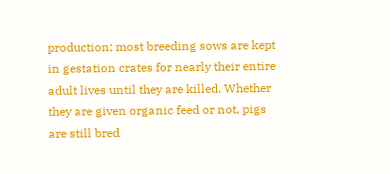production; most breeding sows are kept in gestation crates for nearly their entire adult lives until they are killed. Whether they are given organic feed or not, pigs are still bred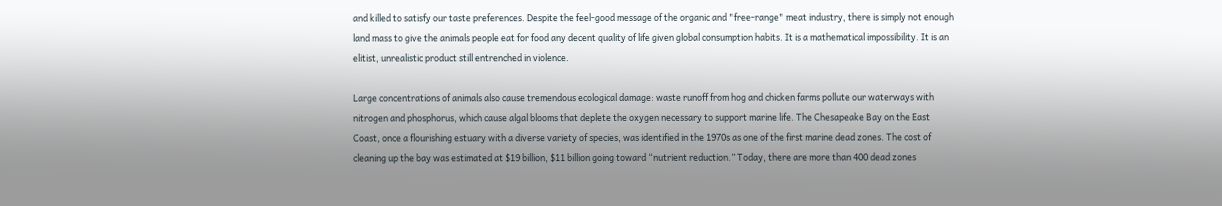and killed to satisfy our taste preferences. Despite the feel-good message of the organic and "free-range" meat industry, there is simply not enough land mass to give the animals people eat for food any decent quality of life given global consumption habits. It is a mathematical impossibility. It is an elitist, unrealistic product still entrenched in violence.

Large concentrations of animals also cause tremendous ecological damage: waste runoff from hog and chicken farms pollute our waterways with nitrogen and phosphorus, which cause algal blooms that deplete the oxygen necessary to support marine life. The Chesapeake Bay on the East Coast, once a flourishing estuary with a diverse variety of species, was identified in the 1970s as one of the first marine dead zones. The cost of cleaning up the bay was estimated at $19 billion, $11 billion going toward “nutrient reduction.” Today, there are more than 400 dead zones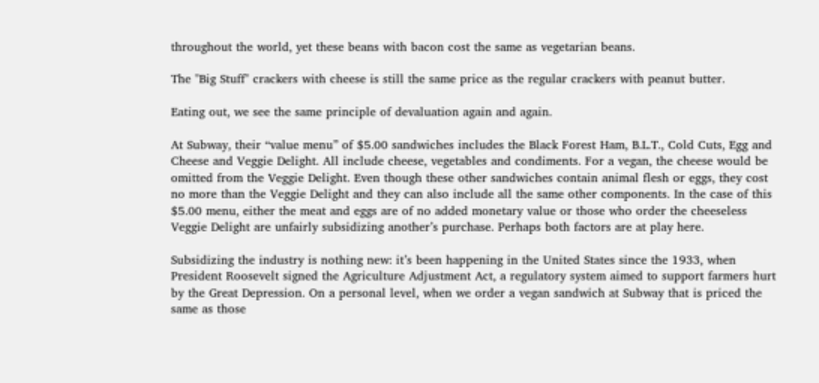throughout the world, yet these beans with bacon cost the same as vegetarian beans.

The "Big Stuff" crackers with cheese is still the same price as the regular crackers with peanut butter.

Eating out, we see the same principle of devaluation again and again.

At Subway, their “value menu” of $5.00 sandwiches includes the Black Forest Ham, B.L.T., Cold Cuts, Egg and Cheese and Veggie Delight. All include cheese, vegetables and condiments. For a vegan, the cheese would be omitted from the Veggie Delight. Even though these other sandwiches contain animal flesh or eggs, they cost no more than the Veggie Delight and they can also include all the same other components. In the case of this $5.00 menu, either the meat and eggs are of no added monetary value or those who order the cheeseless Veggie Delight are unfairly subsidizing another’s purchase. Perhaps both factors are at play here.

Subsidizing the industry is nothing new: it’s been happening in the United States since the 1933, when President Roosevelt signed the Agriculture Adjustment Act, a regulatory system aimed to support farmers hurt by the Great Depression. On a personal level, when we order a vegan sandwich at Subway that is priced the same as those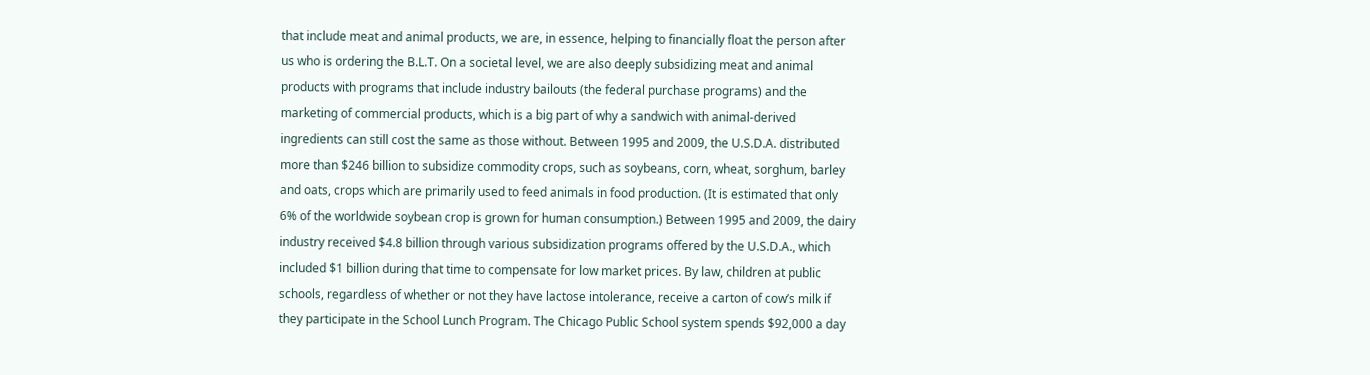that include meat and animal products, we are, in essence, helping to financially float the person after us who is ordering the B.L.T. On a societal level, we are also deeply subsidizing meat and animal products with programs that include industry bailouts (the federal purchase programs) and the marketing of commercial products, which is a big part of why a sandwich with animal-derived ingredients can still cost the same as those without. Between 1995 and 2009, the U.S.D.A. distributed more than $246 billion to subsidize commodity crops, such as soybeans, corn, wheat, sorghum, barley and oats, crops which are primarily used to feed animals in food production. (It is estimated that only 6% of the worldwide soybean crop is grown for human consumption.) Between 1995 and 2009, the dairy industry received $4.8 billion through various subsidization programs offered by the U.S.D.A., which included $1 billion during that time to compensate for low market prices. By law, children at public schools, regardless of whether or not they have lactose intolerance, receive a carton of cow’s milk if they participate in the School Lunch Program. The Chicago Public School system spends $92,000 a day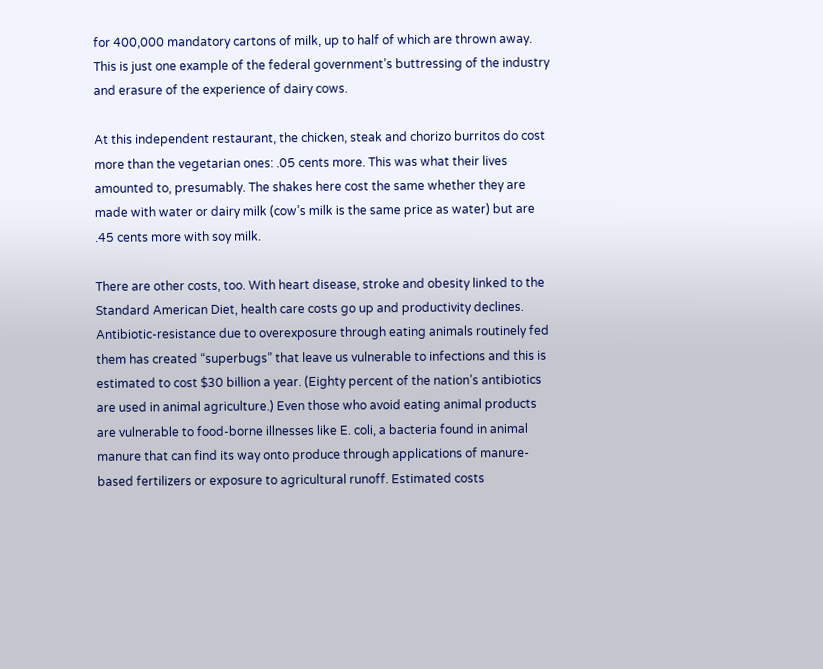for 400,000 mandatory cartons of milk, up to half of which are thrown away. This is just one example of the federal government’s buttressing of the industry and erasure of the experience of dairy cows.

At this independent restaurant, the chicken, steak and chorizo burritos do cost more than the vegetarian ones: .05 cents more. This was what their lives amounted to, presumably. The shakes here cost the same whether they are made with water or dairy milk (cow’s milk is the same price as water) but are .45 cents more with soy milk.

There are other costs, too. With heart disease, stroke and obesity linked to the Standard American Diet, health care costs go up and productivity declines. Antibiotic-resistance due to overexposure through eating animals routinely fed them has created “superbugs” that leave us vulnerable to infections and this is estimated to cost $30 billion a year. (Eighty percent of the nation’s antibiotics are used in animal agriculture.) Even those who avoid eating animal products are vulnerable to food-borne illnesses like E. coli, a bacteria found in animal manure that can find its way onto produce through applications of manure-based fertilizers or exposure to agricultural runoff. Estimated costs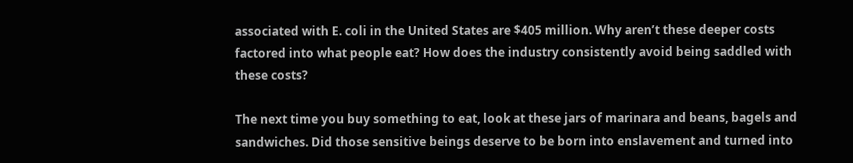associated with E. coli in the United States are $405 million. Why aren’t these deeper costs factored into what people eat? How does the industry consistently avoid being saddled with these costs?

The next time you buy something to eat, look at these jars of marinara and beans, bagels and sandwiches. Did those sensitive beings deserve to be born into enslavement and turned into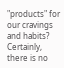"products" for our cravings and habits? Certainly, there is no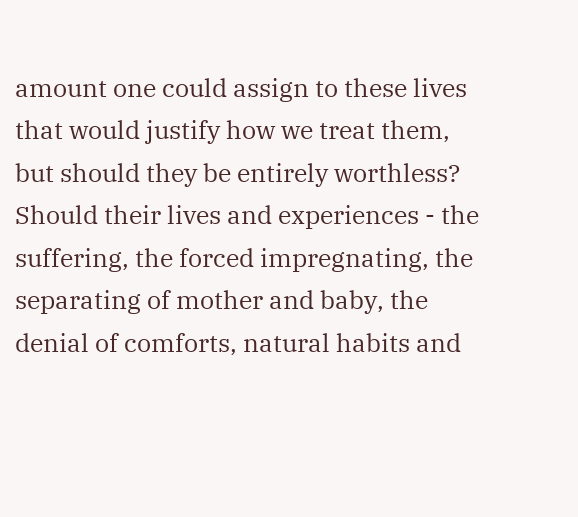amount one could assign to these lives that would justify how we treat them, but should they be entirely worthless? Should their lives and experiences - the suffering, the forced impregnating, the separating of mother and baby, the denial of comforts, natural habits and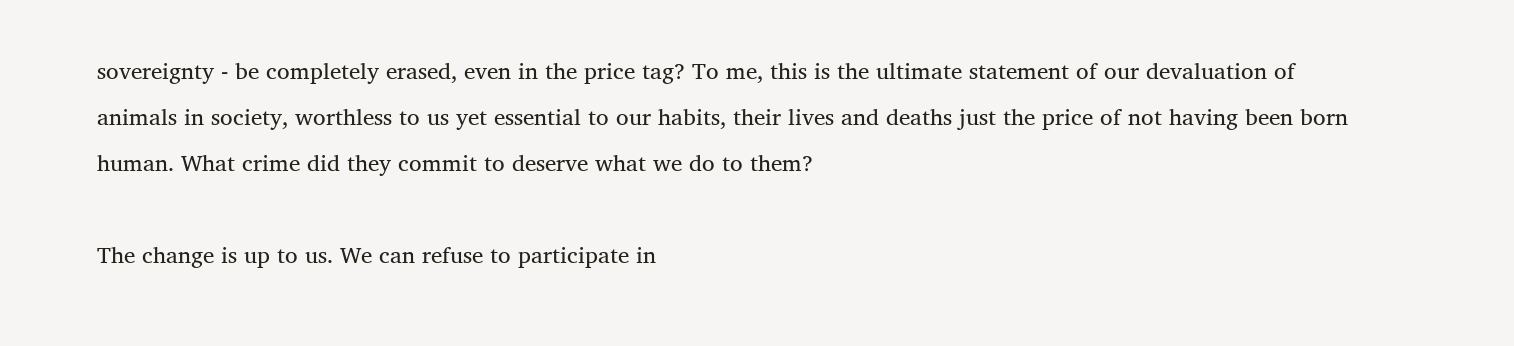sovereignty - be completely erased, even in the price tag? To me, this is the ultimate statement of our devaluation of animals in society, worthless to us yet essential to our habits, their lives and deaths just the price of not having been born human. What crime did they commit to deserve what we do to them?

The change is up to us. We can refuse to participate in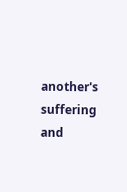another's suffering and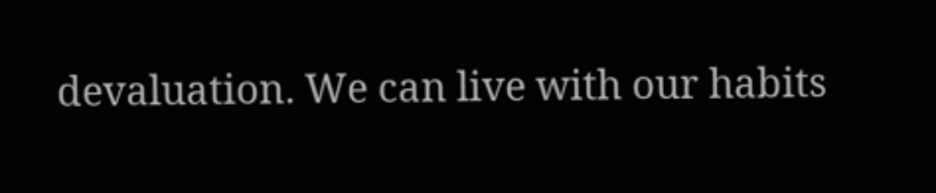devaluation. We can live with our habits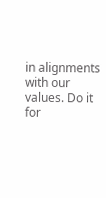in alignments with our values. Do it for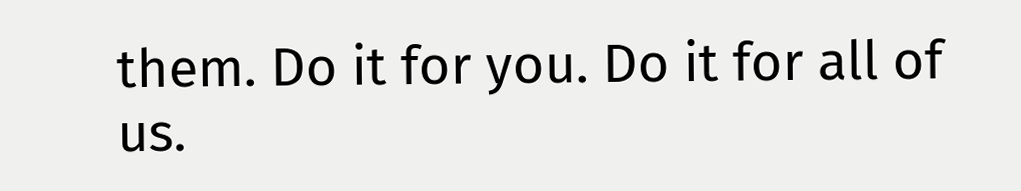them. Do it for you. Do it for all of us.